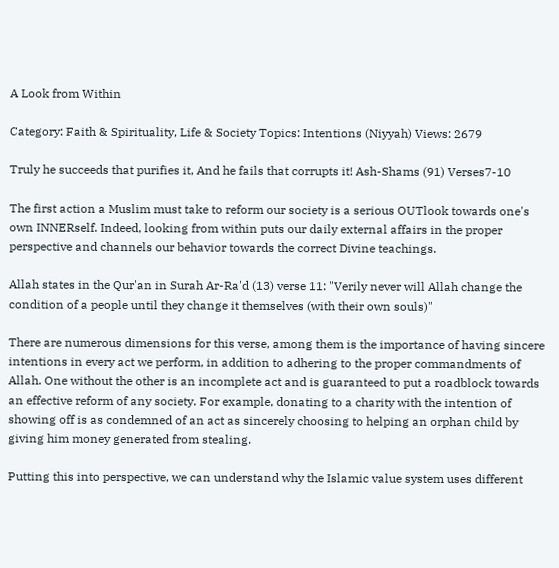A Look from Within

Category: Faith & Spirituality, Life & Society Topics: Intentions (Niyyah) Views: 2679

Truly he succeeds that purifies it, And he fails that corrupts it! Ash-Shams (91) Verses7-10

The first action a Muslim must take to reform our society is a serious OUTlook towards one's own INNERself. Indeed, looking from within puts our daily external affairs in the proper perspective and channels our behavior towards the correct Divine teachings.

Allah states in the Qur'an in Surah Ar-Ra'd (13) verse 11: "Verily never will Allah change the condition of a people until they change it themselves (with their own souls)"

There are numerous dimensions for this verse, among them is the importance of having sincere intentions in every act we perform, in addition to adhering to the proper commandments of Allah. One without the other is an incomplete act and is guaranteed to put a roadblock towards an effective reform of any society. For example, donating to a charity with the intention of showing off is as condemned of an act as sincerely choosing to helping an orphan child by giving him money generated from stealing.

Putting this into perspective, we can understand why the Islamic value system uses different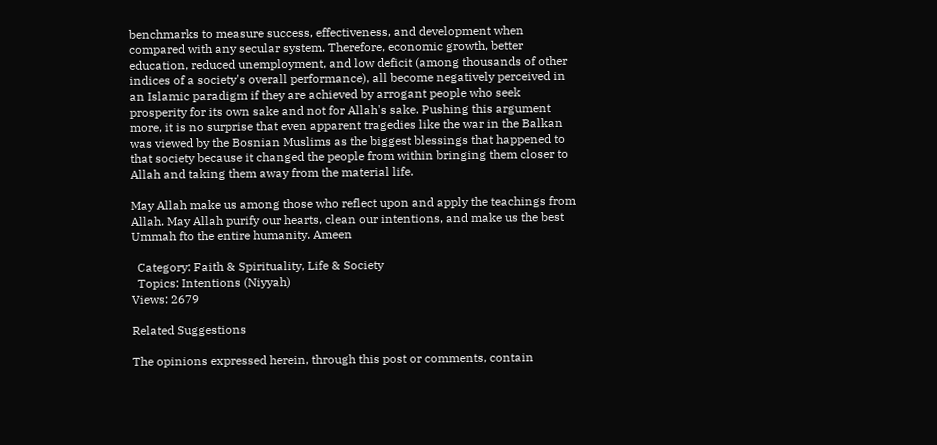benchmarks to measure success, effectiveness, and development when compared with any secular system. Therefore, economic growth, better education, reduced unemployment, and low deficit (among thousands of other indices of a society's overall performance), all become negatively perceived in an Islamic paradigm if they are achieved by arrogant people who seek prosperity for its own sake and not for Allah's sake. Pushing this argument more, it is no surprise that even apparent tragedies like the war in the Balkan was viewed by the Bosnian Muslims as the biggest blessings that happened to that society because it changed the people from within bringing them closer to Allah and taking them away from the material life.

May Allah make us among those who reflect upon and apply the teachings from Allah. May Allah purify our hearts, clean our intentions, and make us the best Ummah fto the entire humanity. Ameen

  Category: Faith & Spirituality, Life & Society
  Topics: Intentions (Niyyah)
Views: 2679

Related Suggestions

The opinions expressed herein, through this post or comments, contain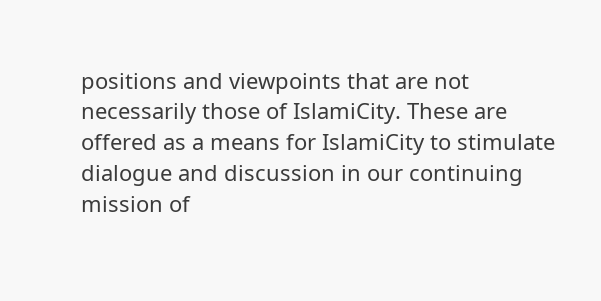positions and viewpoints that are not necessarily those of IslamiCity. These are offered as a means for IslamiCity to stimulate dialogue and discussion in our continuing mission of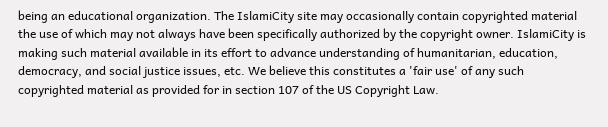being an educational organization. The IslamiCity site may occasionally contain copyrighted material the use of which may not always have been specifically authorized by the copyright owner. IslamiCity is making such material available in its effort to advance understanding of humanitarian, education, democracy, and social justice issues, etc. We believe this constitutes a 'fair use' of any such copyrighted material as provided for in section 107 of the US Copyright Law.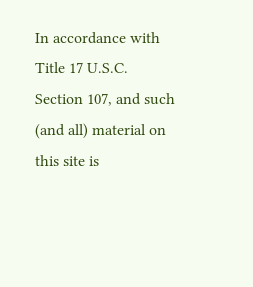In accordance with Title 17 U.S.C. Section 107, and such (and all) material on this site is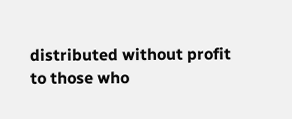distributed without profit to those who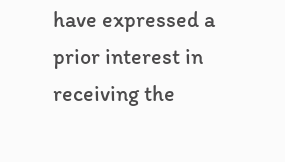have expressed a prior interest in receiving the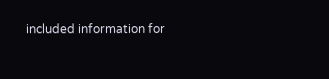included information for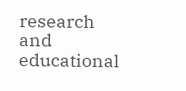research and educational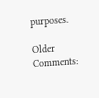purposes.

Older Comments: